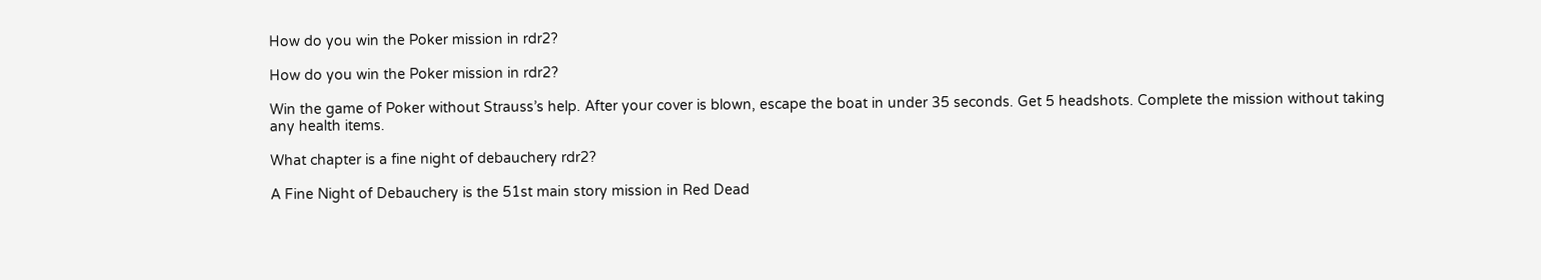How do you win the Poker mission in rdr2?

How do you win the Poker mission in rdr2?

Win the game of Poker without Strauss’s help. After your cover is blown, escape the boat in under 35 seconds. Get 5 headshots. Complete the mission without taking any health items.

What chapter is a fine night of debauchery rdr2?

A Fine Night of Debauchery is the 51st main story mission in Red Dead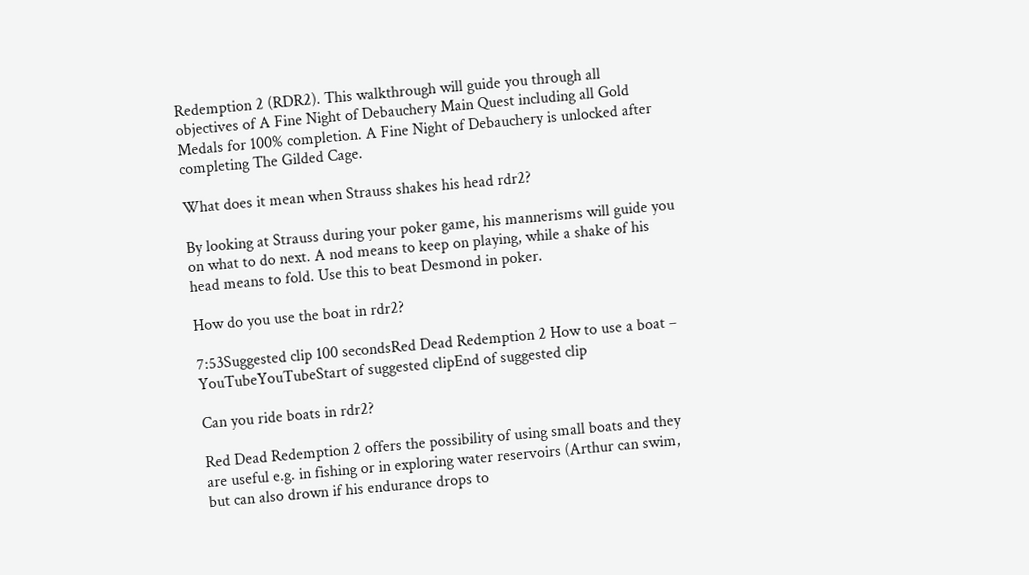Redemption 2 (RDR2). This walkthrough will guide you through all objectives of A Fine Night of Debauchery Main Quest including all Gold Medals for 100% completion. A Fine Night of Debauchery is unlocked after completing The Gilded Cage.

What does it mean when Strauss shakes his head rdr2?

By looking at Strauss during your poker game, his mannerisms will guide you on what to do next. A nod means to keep on playing, while a shake of his head means to fold. Use this to beat Desmond in poker.

How do you use the boat in rdr2?

7:53Suggested clip 100 secondsRed Dead Redemption 2 How to use a boat – YouTubeYouTubeStart of suggested clipEnd of suggested clip

Can you ride boats in rdr2?

Red Dead Redemption 2 offers the possibility of using small boats and they are useful e.g. in fishing or in exploring water reservoirs (Arthur can swim, but can also drown if his endurance drops to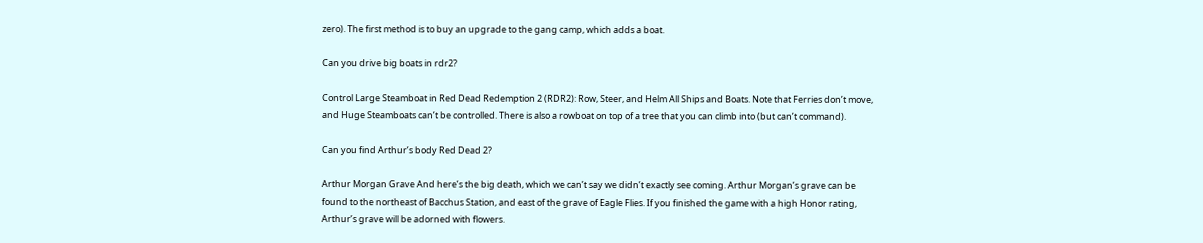zero). The first method is to buy an upgrade to the gang camp, which adds a boat.

Can you drive big boats in rdr2?

Control Large Steamboat in Red Dead Redemption 2 (RDR2): Row, Steer, and Helm All Ships and Boats. Note that Ferries don’t move, and Huge Steamboats can’t be controlled. There is also a rowboat on top of a tree that you can climb into (but can’t command).

Can you find Arthur’s body Red Dead 2?

Arthur Morgan Grave And here’s the big death, which we can’t say we didn’t exactly see coming. Arthur Morgan’s grave can be found to the northeast of Bacchus Station, and east of the grave of Eagle Flies. If you finished the game with a high Honor rating, Arthur’s grave will be adorned with flowers.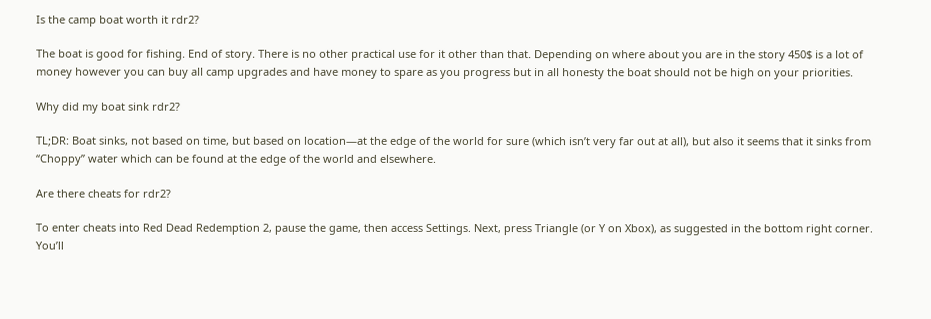Is the camp boat worth it rdr2?

The boat is good for fishing. End of story. There is no other practical use for it other than that. Depending on where about you are in the story 450$ is a lot of money however you can buy all camp upgrades and have money to spare as you progress but in all honesty the boat should not be high on your priorities.

Why did my boat sink rdr2?

TL;DR: Boat sinks, not based on time, but based on location—at the edge of the world for sure (which isn’t very far out at all), but also it seems that it sinks from “Choppy” water which can be found at the edge of the world and elsewhere.

Are there cheats for rdr2?

To enter cheats into Red Dead Redemption 2, pause the game, then access Settings. Next, press Triangle (or Y on Xbox), as suggested in the bottom right corner. You’ll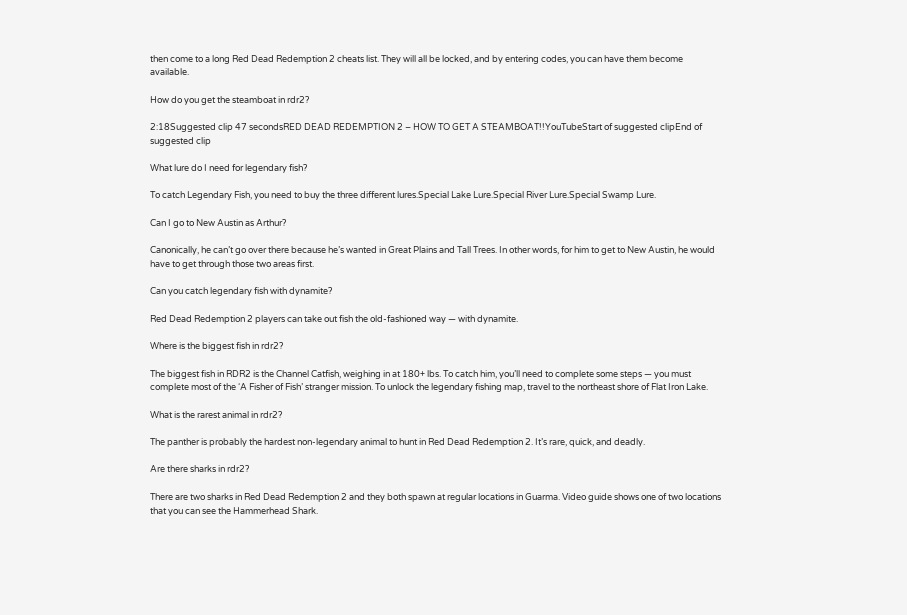then come to a long Red Dead Redemption 2 cheats list. They will all be locked, and by entering codes, you can have them become available.

How do you get the steamboat in rdr2?

2:18Suggested clip 47 secondsRED DEAD REDEMPTION 2 – HOW TO GET A STEAMBOAT!!YouTubeStart of suggested clipEnd of suggested clip

What lure do I need for legendary fish?

To catch Legendary Fish, you need to buy the three different lures.Special Lake Lure.Special River Lure.Special Swamp Lure.

Can I go to New Austin as Arthur?

Canonically, he can’t go over there because he’s wanted in Great Plains and Tall Trees. In other words, for him to get to New Austin, he would have to get through those two areas first.

Can you catch legendary fish with dynamite?

Red Dead Redemption 2 players can take out fish the old-fashioned way — with dynamite.

Where is the biggest fish in rdr2?

The biggest fish in RDR2 is the Channel Catfish, weighing in at 180+ lbs. To catch him, you’ll need to complete some steps — you must complete most of the ‘A Fisher of Fish’ stranger mission. To unlock the legendary fishing map, travel to the northeast shore of Flat Iron Lake.

What is the rarest animal in rdr2?

The panther is probably the hardest non-legendary animal to hunt in Red Dead Redemption 2. It’s rare, quick, and deadly.

Are there sharks in rdr2?

There are two sharks in Red Dead Redemption 2 and they both spawn at regular locations in Guarma. Video guide shows one of two locations that you can see the Hammerhead Shark.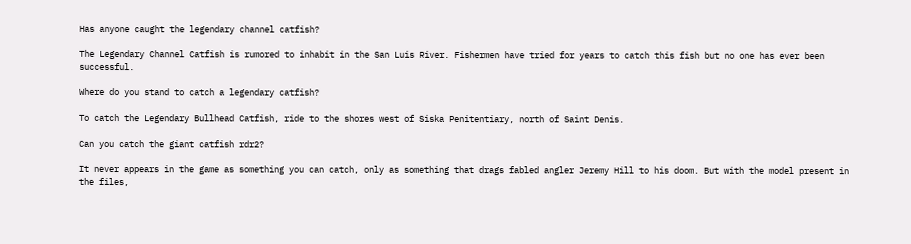Has anyone caught the legendary channel catfish?

The Legendary Channel Catfish is rumored to inhabit in the San Luis River. Fishermen have tried for years to catch this fish but no one has ever been successful.

Where do you stand to catch a legendary catfish?

To catch the Legendary Bullhead Catfish, ride to the shores west of Siska Penitentiary, north of Saint Denis.

Can you catch the giant catfish rdr2?

It never appears in the game as something you can catch, only as something that drags fabled angler Jeremy Hill to his doom. But with the model present in the files,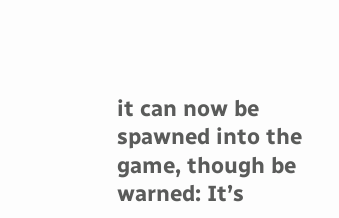it can now be spawned into the game, though be warned: It’s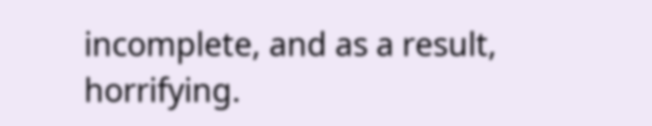incomplete, and as a result, horrifying.